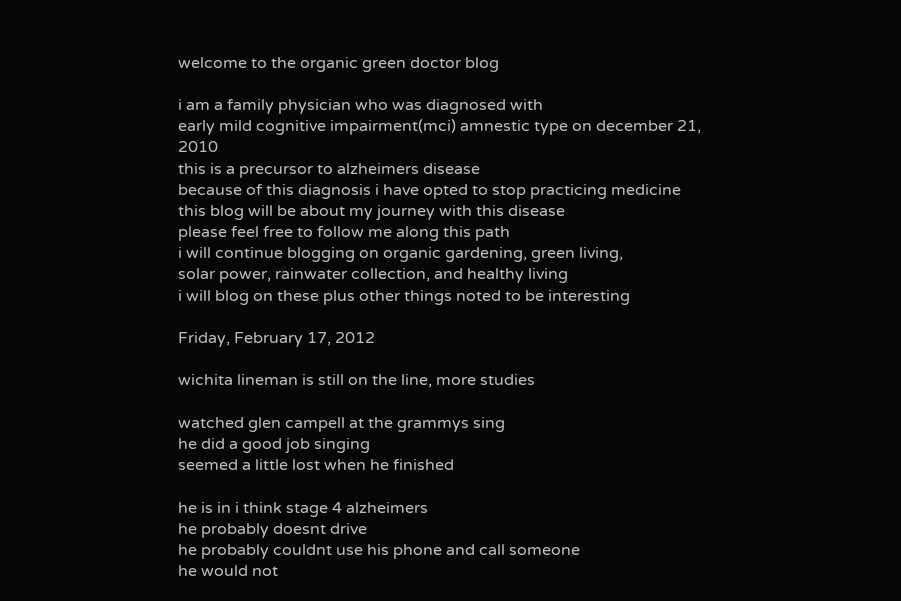welcome to the organic green doctor blog

i am a family physician who was diagnosed with
early mild cognitive impairment(mci) amnestic type on december 21, 2010
this is a precursor to alzheimers disease
because of this diagnosis i have opted to stop practicing medicine
this blog will be about my journey with this disease
please feel free to follow me along this path
i will continue blogging on organic gardening, green living,
solar power, rainwater collection, and healthy living
i will blog on these plus other things noted to be interesting

Friday, February 17, 2012

wichita lineman is still on the line, more studies

watched glen campell at the grammys sing
he did a good job singing
seemed a little lost when he finished

he is in i think stage 4 alzheimers
he probably doesnt drive
he probably couldnt use his phone and call someone
he would not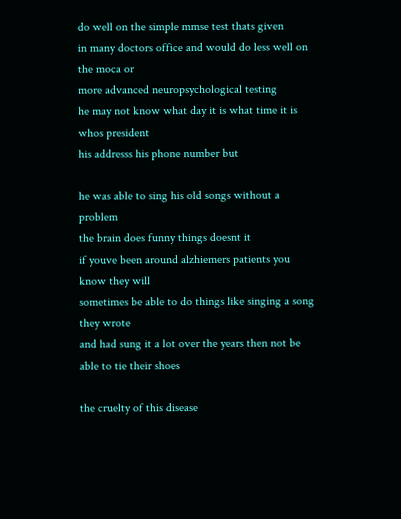do well on the simple mmse test thats given
in many doctors office and would do less well on the moca or
more advanced neuropsychological testing
he may not know what day it is what time it is whos president
his addresss his phone number but

he was able to sing his old songs without a problem
the brain does funny things doesnt it
if youve been around alzhiemers patients you know they will
sometimes be able to do things like singing a song they wrote
and had sung it a lot over the years then not be able to tie their shoes

the cruelty of this disease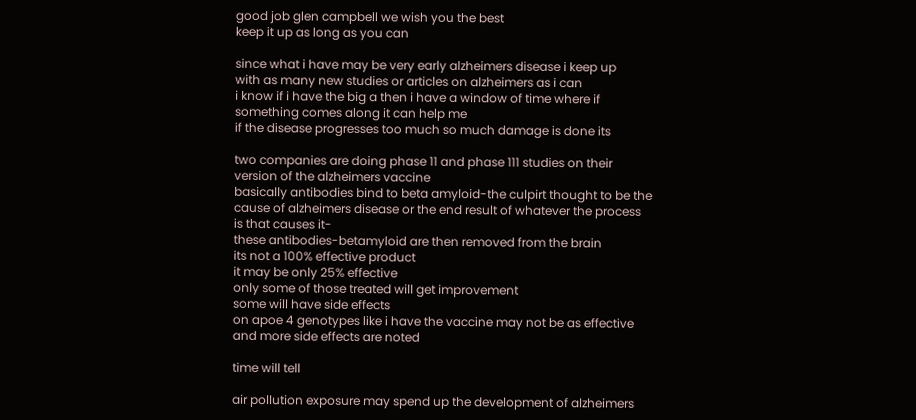good job glen campbell we wish you the best
keep it up as long as you can

since what i have may be very early alzheimers disease i keep up
with as many new studies or articles on alzheimers as i can
i know if i have the big a then i have a window of time where if
something comes along it can help me
if the disease progresses too much so much damage is done its

two companies are doing phase 11 and phase 111 studies on their
version of the alzheimers vaccine
basically antibodies bind to beta amyloid-the culpirt thought to be the
cause of alzheimers disease or the end result of whatever the process
is that causes it-
these antibodies-betamyloid are then removed from the brain
its not a 100% effective product
it may be only 25% effective
only some of those treated will get improvement
some will have side effects
on apoe 4 genotypes like i have the vaccine may not be as effective
and more side effects are noted

time will tell

air pollution exposure may spend up the development of alzheimers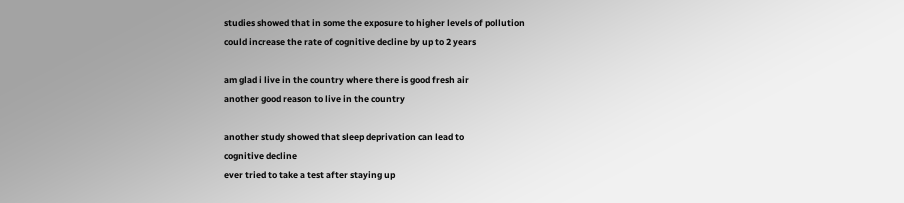studies showed that in some the exposure to higher levels of pollution
could increase the rate of cognitive decline by up to 2 years

am glad i live in the country where there is good fresh air
another good reason to live in the country

another study showed that sleep deprivation can lead to
cognitive decline
ever tried to take a test after staying up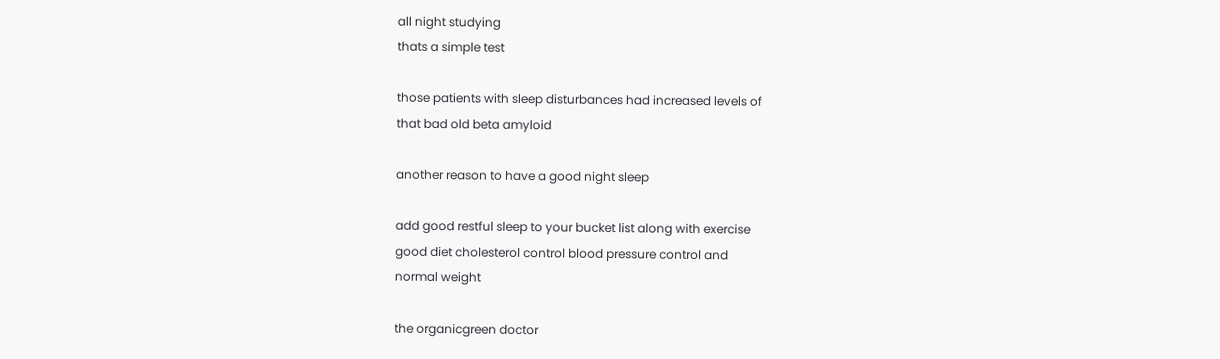all night studying
thats a simple test

those patients with sleep disturbances had increased levels of
that bad old beta amyloid

another reason to have a good night sleep

add good restful sleep to your bucket list along with exercise
good diet cholesterol control blood pressure control and
normal weight

the organicgreen doctor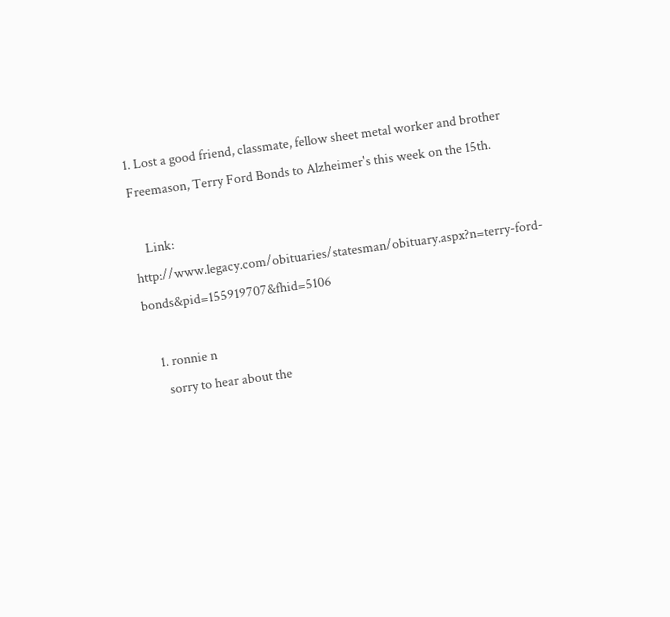1. Lost a good friend, classmate, fellow sheet metal worker and brother Freemason, Terry Ford Bonds to Alzheimer's this week on the 15th.

    Link: http://www.legacy.com/obituaries/statesman/obituary.aspx?n=terry-ford-bonds&pid=155919707&fhid=5106

    1. ronnie n
      sorry to hear about the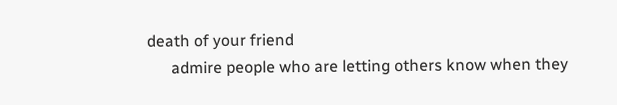death of your friend
      admire people who are letting others know when they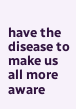have the disease to make us all more aware